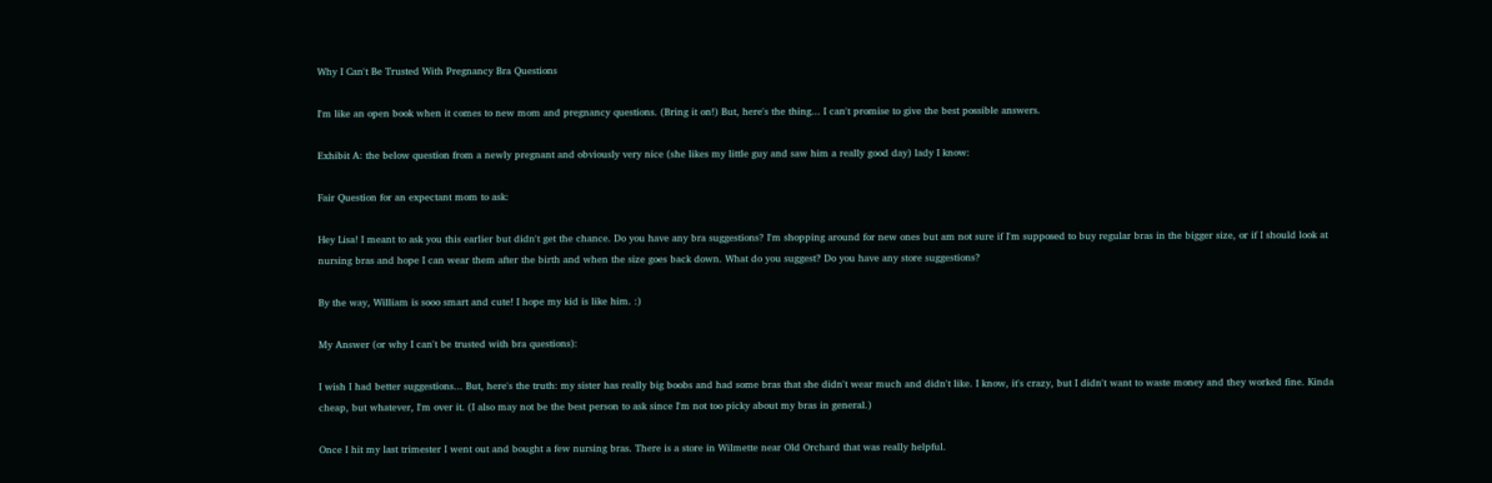Why I Can't Be Trusted With Pregnancy Bra Questions

I'm like an open book when it comes to new mom and pregnancy questions. (Bring it on!) But, here's the thing... I can't promise to give the best possible answers.

Exhibit A: the below question from a newly pregnant and obviously very nice (she likes my little guy and saw him a really good day) lady I know:

Fair Question for an expectant mom to ask:

Hey Lisa! I meant to ask you this earlier but didn't get the chance. Do you have any bra suggestions? I'm shopping around for new ones but am not sure if I'm supposed to buy regular bras in the bigger size, or if I should look at nursing bras and hope I can wear them after the birth and when the size goes back down. What do you suggest? Do you have any store suggestions?

By the way, William is sooo smart and cute! I hope my kid is like him. :)

My Answer (or why I can't be trusted with bra questions):

I wish I had better suggestions... But, here's the truth: my sister has really big boobs and had some bras that she didn't wear much and didn't like. I know, it's crazy, but I didn't want to waste money and they worked fine. Kinda cheap, but whatever, I'm over it. (I also may not be the best person to ask since I'm not too picky about my bras in general.)

Once I hit my last trimester I went out and bought a few nursing bras. There is a store in Wilmette near Old Orchard that was really helpful.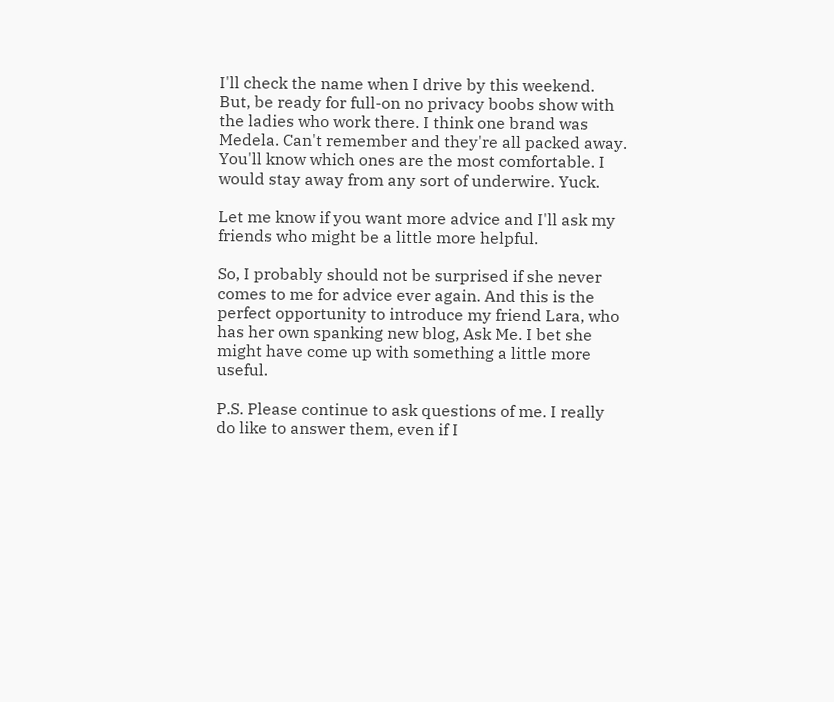I'll check the name when I drive by this weekend. But, be ready for full-on no privacy boobs show with the ladies who work there. I think one brand was Medela. Can't remember and they're all packed away. You'll know which ones are the most comfortable. I would stay away from any sort of underwire. Yuck.

Let me know if you want more advice and I'll ask my friends who might be a little more helpful.

So, I probably should not be surprised if she never comes to me for advice ever again. And this is the perfect opportunity to introduce my friend Lara, who has her own spanking new blog, Ask Me. I bet she might have come up with something a little more useful.

P.S. Please continue to ask questions of me. I really do like to answer them, even if I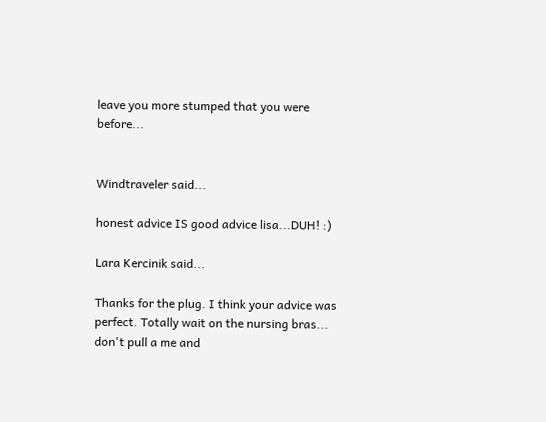leave you more stumped that you were before...


Windtraveler said...

honest advice IS good advice lisa...DUH! :)

Lara Kercinik said...

Thanks for the plug. I think your advice was perfect. Totally wait on the nursing bras... don't pull a me and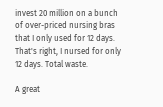invest 20 million on a bunch of over-priced nursing bras that I only used for 12 days. That's right, I nursed for only 12 days. Total waste.

A great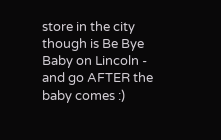store in the city though is Be Bye Baby on Lincoln - and go AFTER the baby comes :)